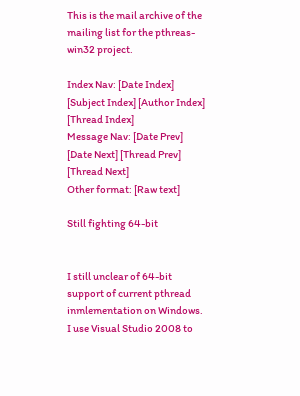This is the mail archive of the mailing list for the pthreas-win32 project.

Index Nav: [Date Index] [Subject Index] [Author Index] [Thread Index]
Message Nav: [Date Prev] [Date Next] [Thread Prev] [Thread Next]
Other format: [Raw text]

Still fighting 64-bit


I still unclear of 64-bit support of current pthread inmlementation on Windows.
I use Visual Studio 2008 to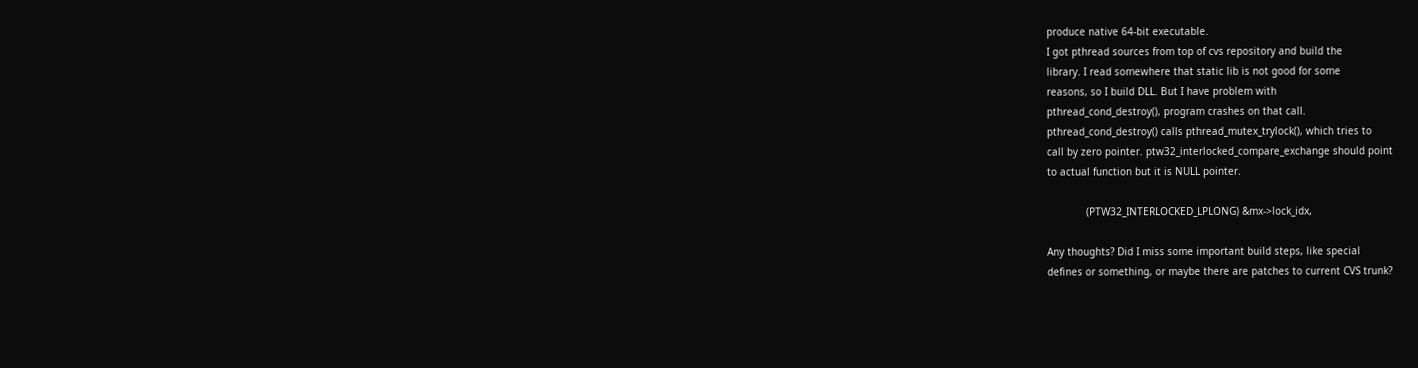produce native 64-bit executable.
I got pthread sources from top of cvs repository and build the
library. I read somewhere that static lib is not good for some
reasons, so I build DLL. But I have problem with
pthread_cond_destroy(), program crashes on that call.
pthread_cond_destroy() calls pthread_mutex_trylock(), which tries to
call by zero pointer. ptw32_interlocked_compare_exchange should point
to actual function but it is NULL pointer.

             (PTW32_INTERLOCKED_LPLONG) &mx->lock_idx,

Any thoughts? Did I miss some important build steps, like special
defines or something, or maybe there are patches to current CVS trunk?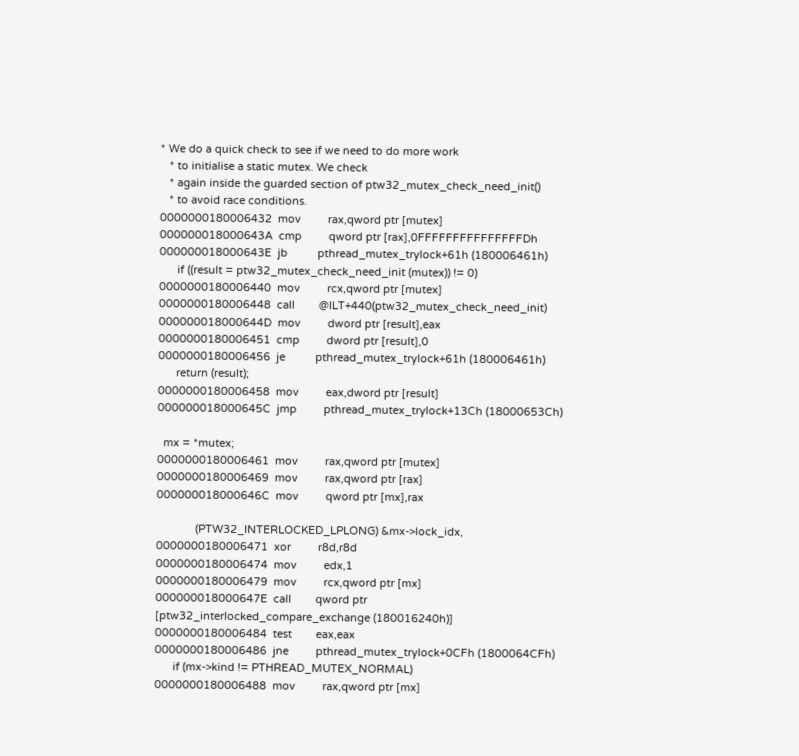* We do a quick check to see if we need to do more work
   * to initialise a static mutex. We check
   * again inside the guarded section of ptw32_mutex_check_need_init()
   * to avoid race conditions.
0000000180006432  mov         rax,qword ptr [mutex]
000000018000643A  cmp         qword ptr [rax],0FFFFFFFFFFFFFFFDh
000000018000643E  jb          pthread_mutex_trylock+61h (180006461h)
      if ((result = ptw32_mutex_check_need_init (mutex)) != 0)
0000000180006440  mov         rcx,qword ptr [mutex]
0000000180006448  call        @ILT+440(ptw32_mutex_check_need_init)
000000018000644D  mov         dword ptr [result],eax
0000000180006451  cmp         dword ptr [result],0
0000000180006456  je          pthread_mutex_trylock+61h (180006461h)
      return (result);
0000000180006458  mov         eax,dword ptr [result]
000000018000645C  jmp         pthread_mutex_trylock+13Ch (18000653Ch)

  mx = *mutex;
0000000180006461  mov         rax,qword ptr [mutex]
0000000180006469  mov         rax,qword ptr [rax]
000000018000646C  mov         qword ptr [mx],rax

             (PTW32_INTERLOCKED_LPLONG) &mx->lock_idx,
0000000180006471  xor         r8d,r8d
0000000180006474  mov         edx,1
0000000180006479  mov         rcx,qword ptr [mx]
000000018000647E  call        qword ptr
[ptw32_interlocked_compare_exchange (180016240h)]
0000000180006484  test        eax,eax
0000000180006486  jne         pthread_mutex_trylock+0CFh (1800064CFh)
      if (mx->kind != PTHREAD_MUTEX_NORMAL)
0000000180006488  mov         rax,qword ptr [mx]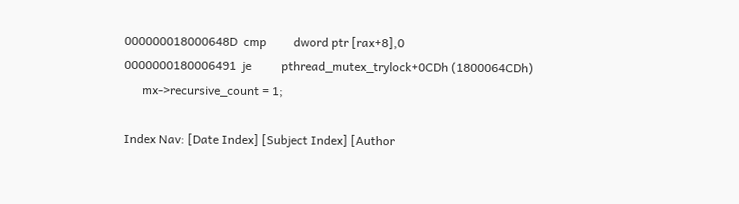000000018000648D  cmp         dword ptr [rax+8],0
0000000180006491  je          pthread_mutex_trylock+0CDh (1800064CDh)
      mx->recursive_count = 1;

Index Nav: [Date Index] [Subject Index] [Author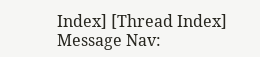Index] [Thread Index]
Message Nav: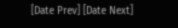[Date Prev] [Date Next]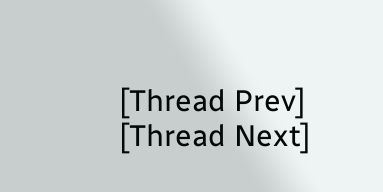[Thread Prev] [Thread Next]